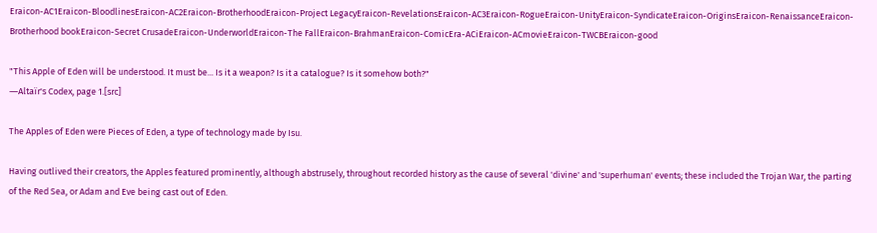Eraicon-AC1Eraicon-BloodlinesEraicon-AC2Eraicon-BrotherhoodEraicon-Project LegacyEraicon-RevelationsEraicon-AC3Eraicon-RogueEraicon-UnityEraicon-SyndicateEraicon-OriginsEraicon-RenaissanceEraicon-Brotherhood bookEraicon-Secret CrusadeEraicon-UnderworldEraicon-The FallEraicon-BrahmanEraicon-ComicEra-ACiEraicon-ACmovieEraicon-TWCBEraicon-good

"This Apple of Eden will be understood. It must be... Is it a weapon? Is it a catalogue? Is it somehow both?"
―Altaïr's Codex, page 1.[src]

The Apples of Eden were Pieces of Eden, a type of technology made by Isu.

Having outlived their creators, the Apples featured prominently, although abstrusely, throughout recorded history as the cause of several 'divine' and 'superhuman' events; these included the Trojan War, the parting of the Red Sea, or Adam and Eve being cast out of Eden.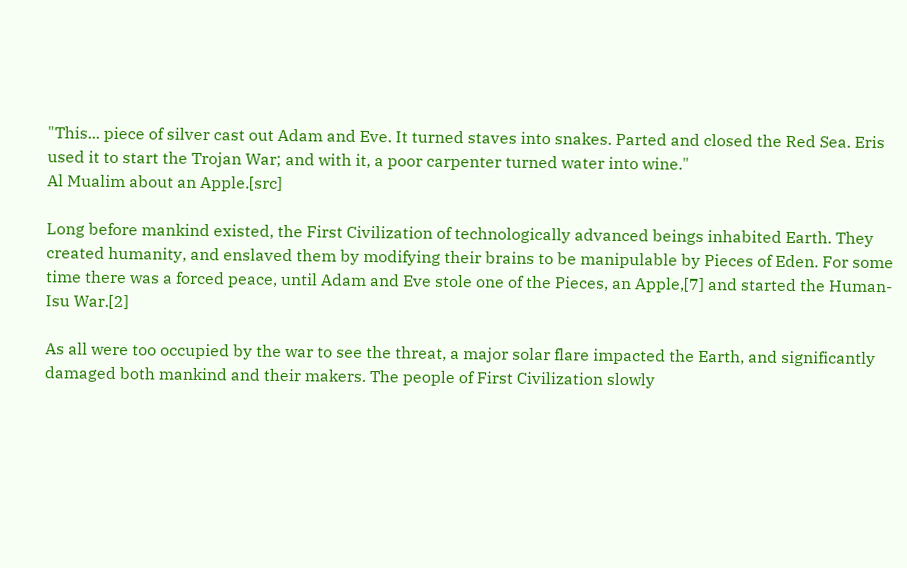"This... piece of silver cast out Adam and Eve. It turned staves into snakes. Parted and closed the Red Sea. Eris used it to start the Trojan War; and with it, a poor carpenter turned water into wine."
Al Mualim about an Apple.[src]

Long before mankind existed, the First Civilization of technologically advanced beings inhabited Earth. They created humanity, and enslaved them by modifying their brains to be manipulable by Pieces of Eden. For some time there was a forced peace, until Adam and Eve stole one of the Pieces, an Apple,[7] and started the Human-Isu War.[2]

As all were too occupied by the war to see the threat, a major solar flare impacted the Earth, and significantly damaged both mankind and their makers. The people of First Civilization slowly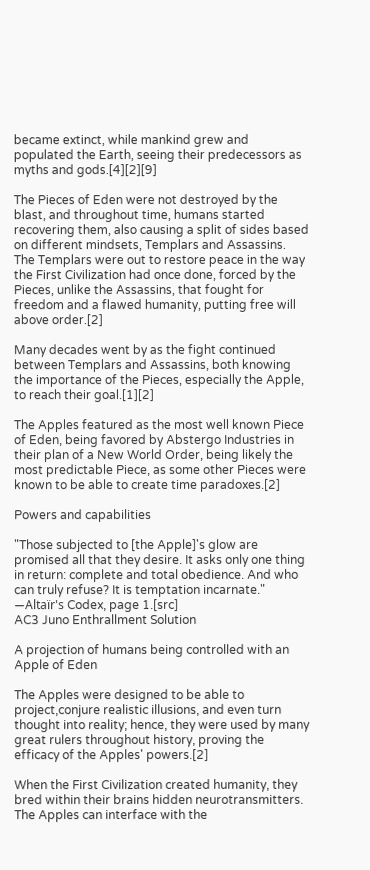became extinct, while mankind grew and populated the Earth, seeing their predecessors as myths and gods.[4][2][9]

The Pieces of Eden were not destroyed by the blast, and throughout time, humans started recovering them, also causing a split of sides based on different mindsets, Templars and Assassins. The Templars were out to restore peace in the way the First Civilization had once done, forced by the Pieces, unlike the Assassins, that fought for freedom and a flawed humanity, putting free will above order.[2]

Many decades went by as the fight continued between Templars and Assassins, both knowing the importance of the Pieces, especially the Apple, to reach their goal.[1][2]

The Apples featured as the most well known Piece of Eden, being favored by Abstergo Industries in their plan of a New World Order, being likely the most predictable Piece, as some other Pieces were known to be able to create time paradoxes.[2]

Powers and capabilities

"Those subjected to [the Apple]'s glow are promised all that they desire. It asks only one thing in return: complete and total obedience. And who can truly refuse? It is temptation incarnate."
―Altaïr's Codex, page 1.[src]
AC3 Juno Enthrallment Solution

A projection of humans being controlled with an Apple of Eden

The Apples were designed to be able to project,conjure realistic illusions, and even turn thought into reality; hence, they were used by many great rulers throughout history, proving the efficacy of the Apples' powers.[2]

When the First Civilization created humanity, they bred within their brains hidden neurotransmitters. The Apples can interface with the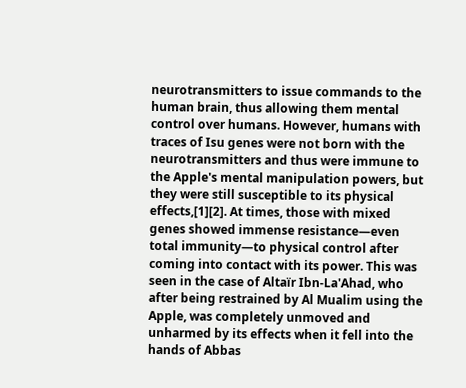neurotransmitters to issue commands to the human brain, thus allowing them mental control over humans. However, humans with traces of Isu genes were not born with the neurotransmitters and thus were immune to the Apple's mental manipulation powers, but they were still susceptible to its physical effects,[1][2]. At times, those with mixed genes showed immense resistance—even total immunity—to physical control after coming into contact with its power. This was seen in the case of Altaïr Ibn-La'Ahad, who after being restrained by Al Mualim using the Apple, was completely unmoved and unharmed by its effects when it fell into the hands of Abbas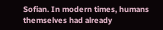Sofian. In modern times, humans themselves had already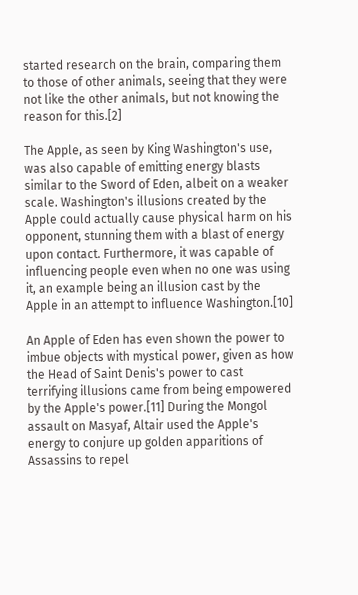started research on the brain, comparing them to those of other animals, seeing that they were not like the other animals, but not knowing the reason for this.[2]

The Apple, as seen by King Washington's use, was also capable of emitting energy blasts similar to the Sword of Eden, albeit on a weaker scale. Washington's illusions created by the Apple could actually cause physical harm on his opponent, stunning them with a blast of energy upon contact. Furthermore, it was capable of influencing people even when no one was using it, an example being an illusion cast by the Apple in an attempt to influence Washington.[10]

An Apple of Eden has even shown the power to imbue objects with mystical power, given as how the Head of Saint Denis's power to cast terrifying illusions came from being empowered by the Apple's power.[11] During the Mongol assault on Masyaf, Altair used the Apple's energy to conjure up golden apparitions of Assassins to repel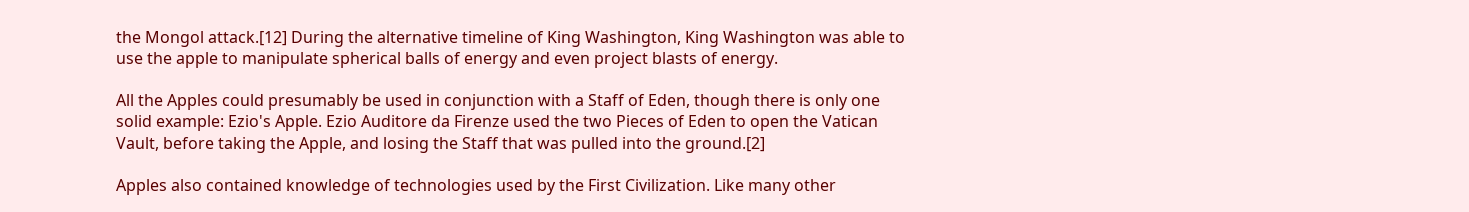the Mongol attack.[12] During the alternative timeline of King Washington, King Washington was able to use the apple to manipulate spherical balls of energy and even project blasts of energy.

All the Apples could presumably be used in conjunction with a Staff of Eden, though there is only one solid example: Ezio's Apple. Ezio Auditore da Firenze used the two Pieces of Eden to open the Vatican Vault, before taking the Apple, and losing the Staff that was pulled into the ground.[2]

Apples also contained knowledge of technologies used by the First Civilization. Like many other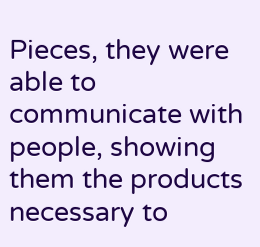Pieces, they were able to communicate with people, showing them the products necessary to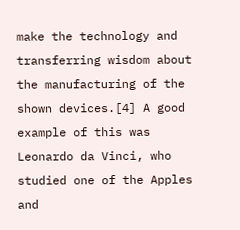make the technology and transferring wisdom about the manufacturing of the shown devices.[4] A good example of this was Leonardo da Vinci, who studied one of the Apples and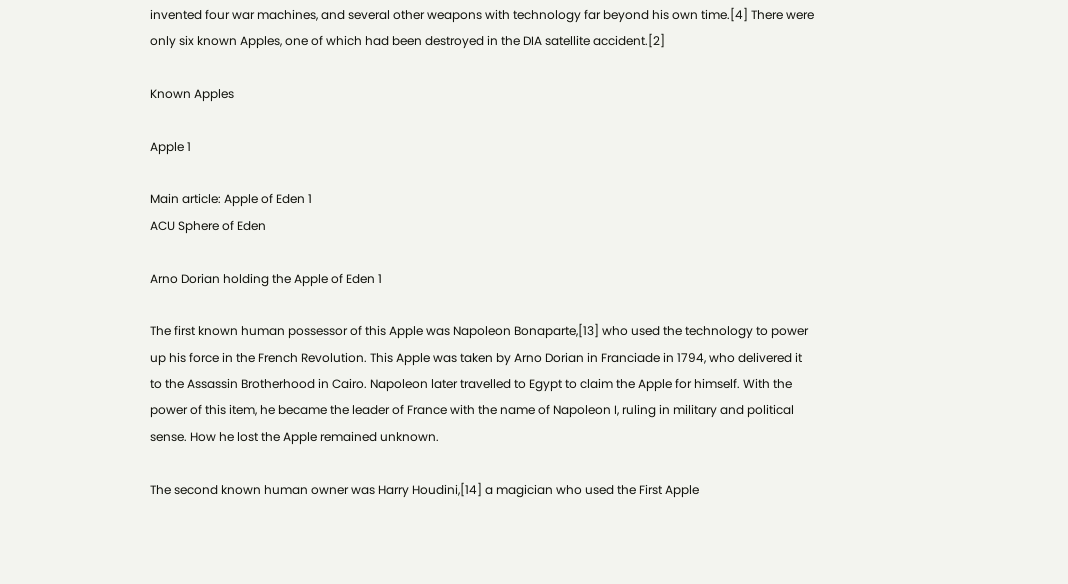invented four war machines, and several other weapons with technology far beyond his own time.[4] There were only six known Apples, one of which had been destroyed in the DIA satellite accident.[2]

Known Apples

Apple 1

Main article: Apple of Eden 1
ACU Sphere of Eden

Arno Dorian holding the Apple of Eden 1

The first known human possessor of this Apple was Napoleon Bonaparte,[13] who used the technology to power up his force in the French Revolution. This Apple was taken by Arno Dorian in Franciade in 1794, who delivered it to the Assassin Brotherhood in Cairo. Napoleon later travelled to Egypt to claim the Apple for himself. With the power of this item, he became the leader of France with the name of Napoleon I, ruling in military and political sense. How he lost the Apple remained unknown.

The second known human owner was Harry Houdini,[14] a magician who used the First Apple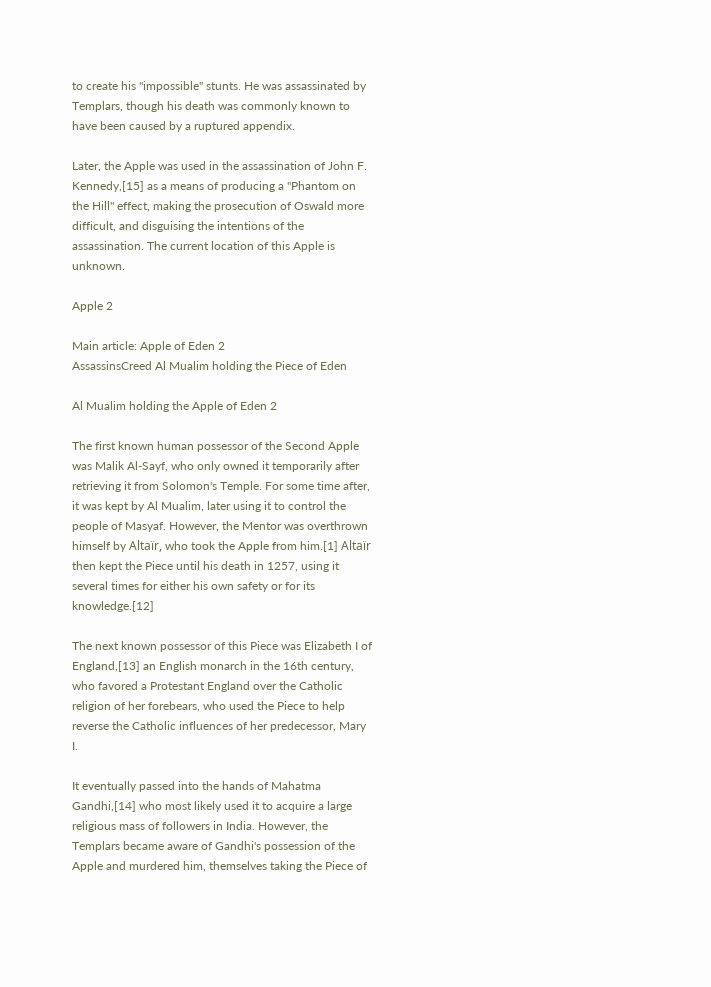to create his "impossible" stunts. He was assassinated by Templars, though his death was commonly known to have been caused by a ruptured appendix.

Later, the Apple was used in the assassination of John F. Kennedy,[15] as a means of producing a "Phantom on the Hill" effect, making the prosecution of Oswald more difficult, and disguising the intentions of the assassination. The current location of this Apple is unknown.

Apple 2

Main article: Apple of Eden 2
AssassinsCreed Al Mualim holding the Piece of Eden

Al Mualim holding the Apple of Eden 2

The first known human possessor of the Second Apple was Malik Al-Sayf, who only owned it temporarily after retrieving it from Solomon's Temple. For some time after, it was kept by Al Mualim, later using it to control the people of Masyaf. However, the Mentor was overthrown himself by Altaïr, who took the Apple from him.[1] Altaïr then kept the Piece until his death in 1257, using it several times for either his own safety or for its knowledge.[12]

The next known possessor of this Piece was Elizabeth I of England,[13] an English monarch in the 16th century, who favored a Protestant England over the Catholic religion of her forebears, who used the Piece to help reverse the Catholic influences of her predecessor, Mary I.

It eventually passed into the hands of Mahatma Gandhi,[14] who most likely used it to acquire a large religious mass of followers in India. However, the Templars became aware of Gandhi's possession of the Apple and murdered him, themselves taking the Piece of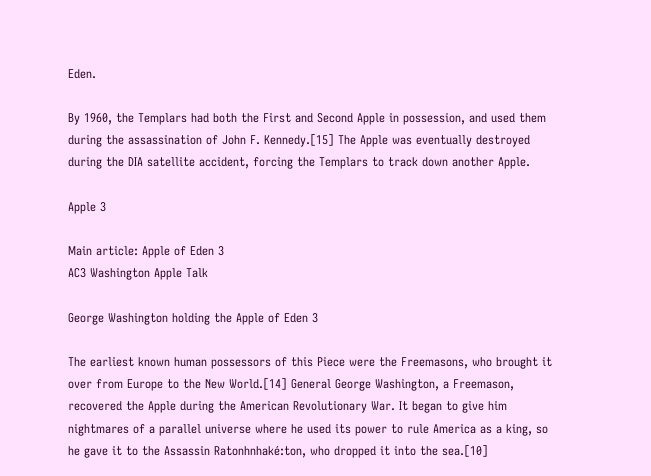Eden.

By 1960, the Templars had both the First and Second Apple in possession, and used them during the assassination of John F. Kennedy.[15] The Apple was eventually destroyed during the DIA satellite accident, forcing the Templars to track down another Apple.

Apple 3

Main article: Apple of Eden 3
AC3 Washington Apple Talk

George Washington holding the Apple of Eden 3

The earliest known human possessors of this Piece were the Freemasons, who brought it over from Europe to the New World.[14] General George Washington, a Freemason, recovered the Apple during the American Revolutionary War. It began to give him nightmares of a parallel universe where he used its power to rule America as a king, so he gave it to the Assassin Ratonhnhaké:ton, who dropped it into the sea.[10]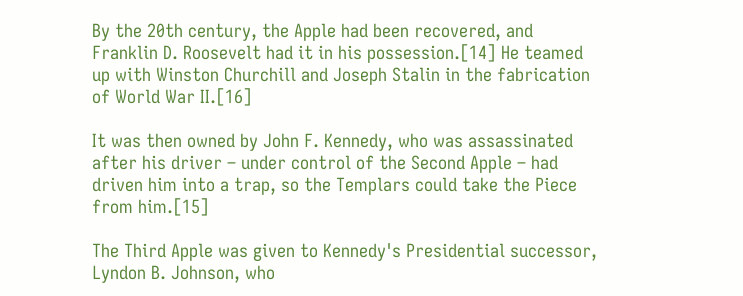By the 20th century, the Apple had been recovered, and Franklin D. Roosevelt had it in his possession.[14] He teamed up with Winston Churchill and Joseph Stalin in the fabrication of World War II.[16]

It was then owned by John F. Kennedy, who was assassinated after his driver – under control of the Second Apple – had driven him into a trap, so the Templars could take the Piece from him.[15]

The Third Apple was given to Kennedy's Presidential successor, Lyndon B. Johnson, who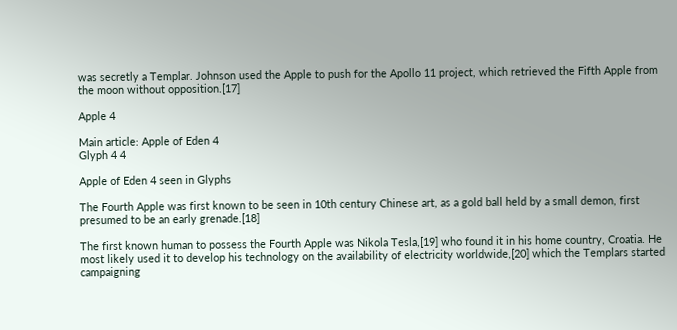was secretly a Templar. Johnson used the Apple to push for the Apollo 11 project, which retrieved the Fifth Apple from the moon without opposition.[17]

Apple 4

Main article: Apple of Eden 4
Glyph 4 4

Apple of Eden 4 seen in Glyphs

The Fourth Apple was first known to be seen in 10th century Chinese art, as a gold ball held by a small demon, first presumed to be an early grenade.[18]

The first known human to possess the Fourth Apple was Nikola Tesla,[19] who found it in his home country, Croatia. He most likely used it to develop his technology on the availability of electricity worldwide,[20] which the Templars started campaigning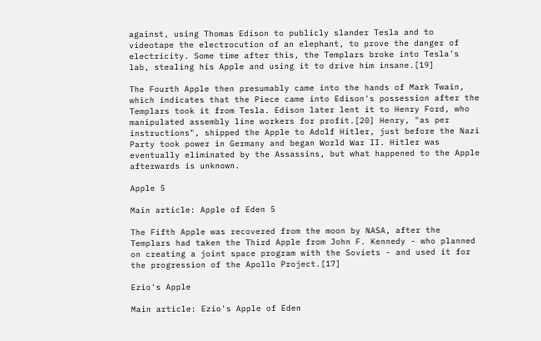against, using Thomas Edison to publicly slander Tesla and to videotape the electrocution of an elephant, to prove the danger of electricity. Some time after this, the Templars broke into Tesla's lab, stealing his Apple and using it to drive him insane.[19]

The Fourth Apple then presumably came into the hands of Mark Twain, which indicates that the Piece came into Edison's possession after the Templars took it from Tesla. Edison later lent it to Henry Ford, who manipulated assembly line workers for profit.[20] Henry, "as per instructions", shipped the Apple to Adolf Hitler, just before the Nazi Party took power in Germany and began World War II. Hitler was eventually eliminated by the Assassins, but what happened to the Apple afterwards is unknown.

Apple 5

Main article: Apple of Eden 5

The Fifth Apple was recovered from the moon by NASA, after the Templars had taken the Third Apple from John F. Kennedy - who planned on creating a joint space program with the Soviets - and used it for the progression of the Apollo Project.[17]

Ezio's Apple

Main article: Ezio's Apple of Eden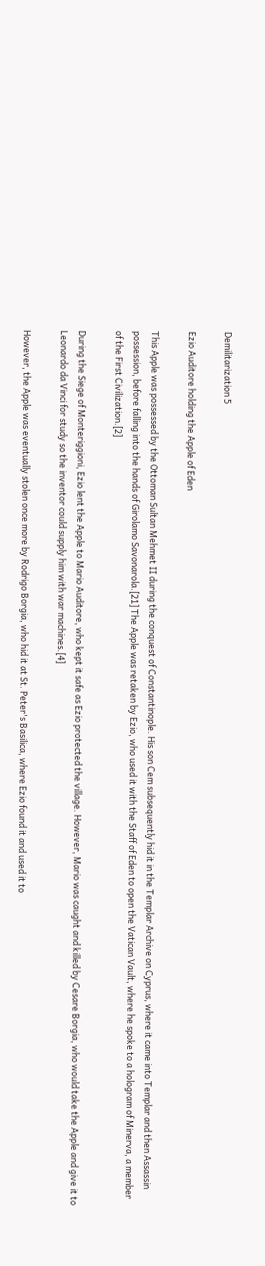Demilitarization 5

Ezio Auditore holding the Apple of Eden

This Apple was possessed by the Ottoman Sultan Mehmet II during the conquest of Constantinople. His son Cem subsequently hid it in the Templar Archive on Cyprus, where it came into Templar and then Assassin possession, before falling into the hands of Girolamo Savonarola.[21] The Apple was retaken by Ezio, who used it with the Staff of Eden to open the Vatican Vault, where he spoke to a hologram of Minerva, a member of the First Civilization.[2]

During the Siege of Monteriggioni, Ezio lent the Apple to Mario Auditore, who kept it safe as Ezio protected the village. However, Mario was caught and killed by Cesare Borgia, who would take the Apple and give it to Leonardo da Vinci for study so the inventor could supply him with war machines.[4]

However, the Apple was eventually stolen once more by Rodrigo Borgia, who hid it at St. Peter's Basilica, where Ezio found it and used it to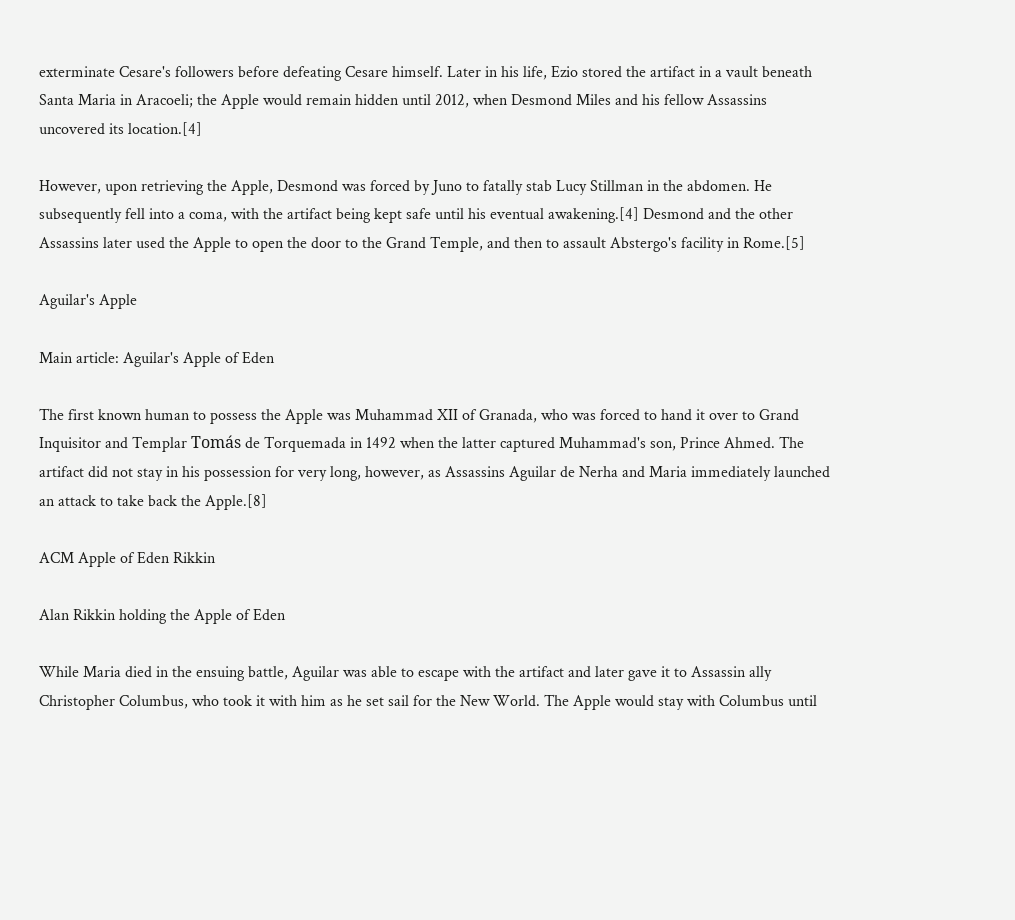exterminate Cesare's followers before defeating Cesare himself. Later in his life, Ezio stored the artifact in a vault beneath Santa Maria in Aracoeli; the Apple would remain hidden until 2012, when Desmond Miles and his fellow Assassins uncovered its location.[4]

However, upon retrieving the Apple, Desmond was forced by Juno to fatally stab Lucy Stillman in the abdomen. He subsequently fell into a coma, with the artifact being kept safe until his eventual awakening.[4] Desmond and the other Assassins later used the Apple to open the door to the Grand Temple, and then to assault Abstergo's facility in Rome.[5]

Aguilar's Apple

Main article: Aguilar's Apple of Eden

The first known human to possess the Apple was Muhammad XII of Granada, who was forced to hand it over to Grand Inquisitor and Templar Tomás de Torquemada in 1492 when the latter captured Muhammad's son, Prince Ahmed. The artifact did not stay in his possession for very long, however, as Assassins Aguilar de Nerha and Maria immediately launched an attack to take back the Apple.[8]

ACM Apple of Eden Rikkin

Alan Rikkin holding the Apple of Eden

While Maria died in the ensuing battle, Aguilar was able to escape with the artifact and later gave it to Assassin ally Christopher Columbus, who took it with him as he set sail for the New World. The Apple would stay with Columbus until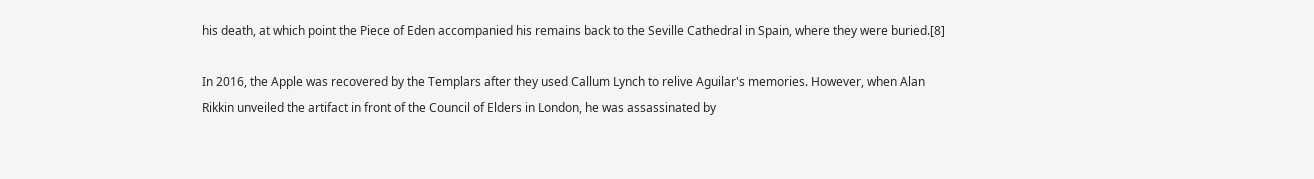his death, at which point the Piece of Eden accompanied his remains back to the Seville Cathedral in Spain, where they were buried.[8]

In 2016, the Apple was recovered by the Templars after they used Callum Lynch to relive Aguilar's memories. However, when Alan Rikkin unveiled the artifact in front of the Council of Elders in London, he was assassinated by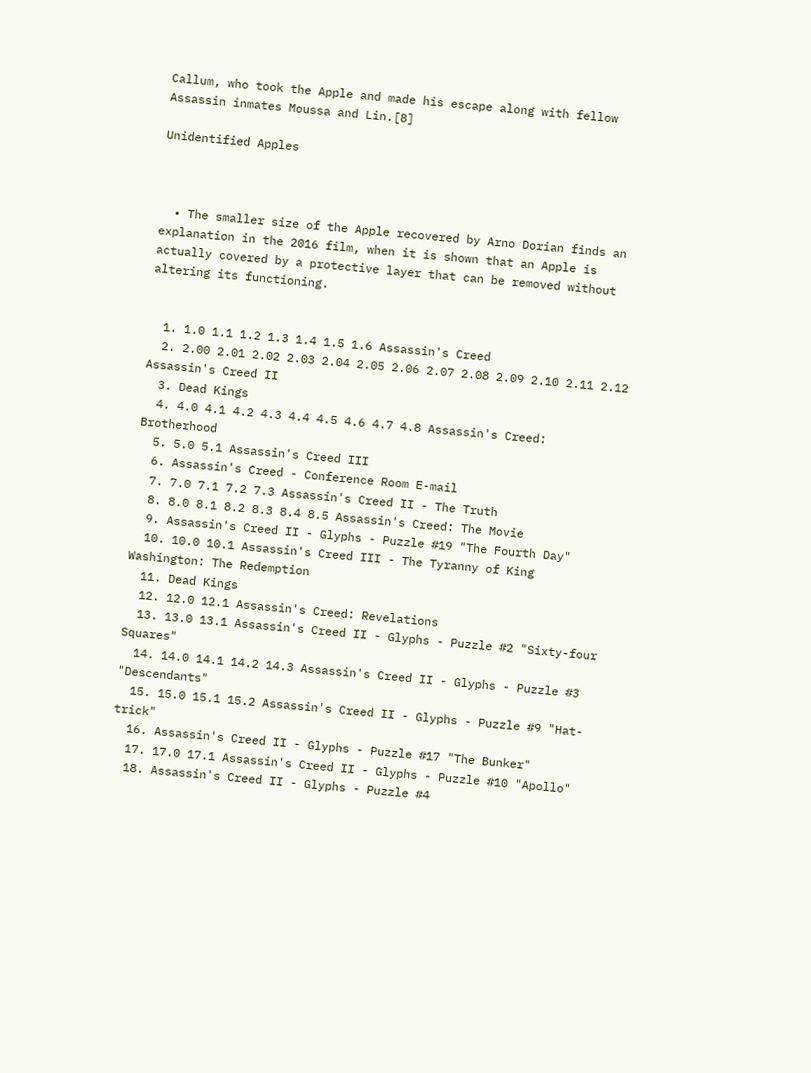Callum, who took the Apple and made his escape along with fellow Assassin inmates Moussa and Lin.[8]

Unidentified Apples



  • The smaller size of the Apple recovered by Arno Dorian finds an explanation in the 2016 film, when it is shown that an Apple is actually covered by a protective layer that can be removed without altering its functioning.


  1. 1.0 1.1 1.2 1.3 1.4 1.5 1.6 Assassin's Creed
  2. 2.00 2.01 2.02 2.03 2.04 2.05 2.06 2.07 2.08 2.09 2.10 2.11 2.12 Assassin's Creed II
  3. Dead Kings
  4. 4.0 4.1 4.2 4.3 4.4 4.5 4.6 4.7 4.8 Assassin's Creed: Brotherhood
  5. 5.0 5.1 Assassin's Creed III
  6. Assassin's Creed - Conference Room E-mail
  7. 7.0 7.1 7.2 7.3 Assassin's Creed II - The Truth
  8. 8.0 8.1 8.2 8.3 8.4 8.5 Assassin's Creed: The Movie
  9. Assassin's Creed II - Glyphs - Puzzle #19 "The Fourth Day"
  10. 10.0 10.1 Assassin's Creed III - The Tyranny of King Washington: The Redemption
  11. Dead Kings
  12. 12.0 12.1 Assassin's Creed: Revelations
  13. 13.0 13.1 Assassin's Creed II - Glyphs - Puzzle #2 "Sixty-four Squares"
  14. 14.0 14.1 14.2 14.3 Assassin's Creed II - Glyphs - Puzzle #3 "Descendants"
  15. 15.0 15.1 15.2 Assassin's Creed II - Glyphs - Puzzle #9 "Hat-trick"
  16. Assassin's Creed II - Glyphs - Puzzle #17 "The Bunker"
  17. 17.0 17.1 Assassin's Creed II - Glyphs - Puzzle #10 "Apollo"
  18. Assassin's Creed II - Glyphs - Puzzle #4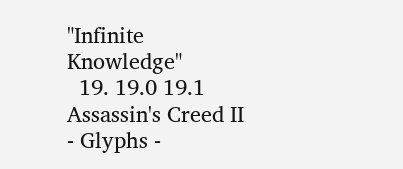"Infinite Knowledge"
  19. 19.0 19.1 Assassin's Creed II - Glyphs -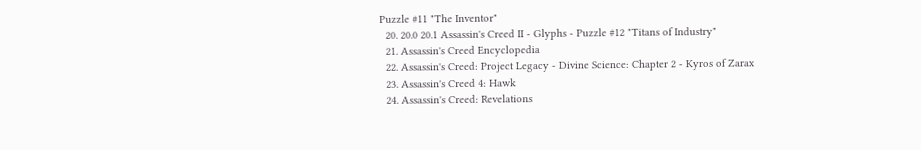Puzzle #11 "The Inventor"
  20. 20.0 20.1 Assassin's Creed II - Glyphs - Puzzle #12 "Titans of Industry"
  21. Assassin's Creed Encyclopedia
  22. Assassin's Creed: Project Legacy - Divine Science: Chapter 2 - Kyros of Zarax
  23. Assassin's Creed 4: Hawk
  24. Assassin's Creed: Revelations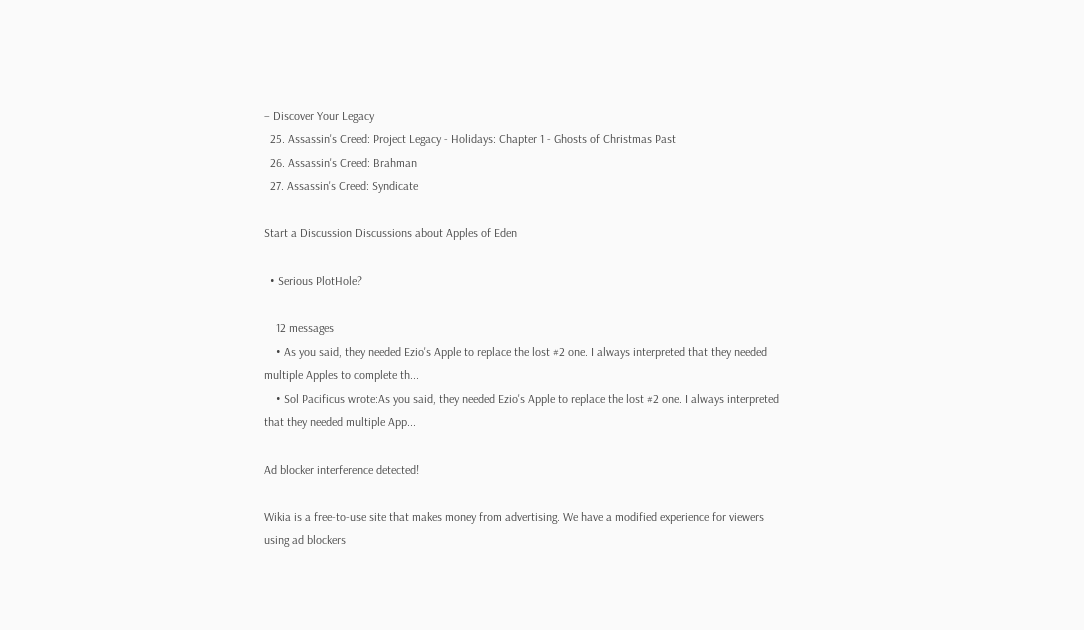– Discover Your Legacy
  25. Assassin's Creed: Project Legacy - Holidays: Chapter 1 - Ghosts of Christmas Past
  26. Assassin's Creed: Brahman
  27. Assassin's Creed: Syndicate

Start a Discussion Discussions about Apples of Eden

  • Serious PlotHole?

    12 messages
    • As you said, they needed Ezio's Apple to replace the lost #2 one. I always interpreted that they needed multiple Apples to complete th...
    • Sol Pacificus wrote:As you said, they needed Ezio's Apple to replace the lost #2 one. I always interpreted that they needed multiple App...

Ad blocker interference detected!

Wikia is a free-to-use site that makes money from advertising. We have a modified experience for viewers using ad blockers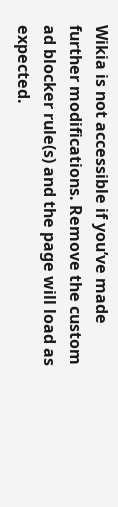Wikia is not accessible if you’ve made further modifications. Remove the custom ad blocker rule(s) and the page will load as expected.